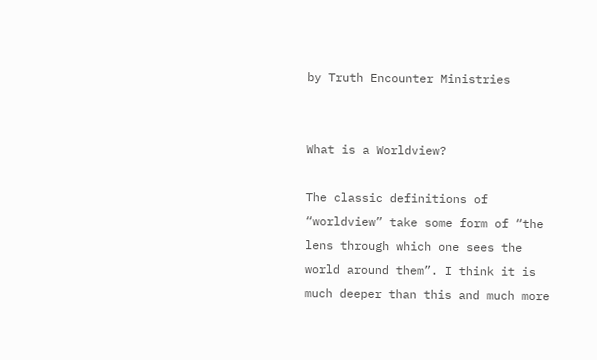by Truth Encounter Ministries


What is a Worldview?

The classic definitions of “worldview” take some form of “the lens through which one sees the world around them”. I think it is much deeper than this and much more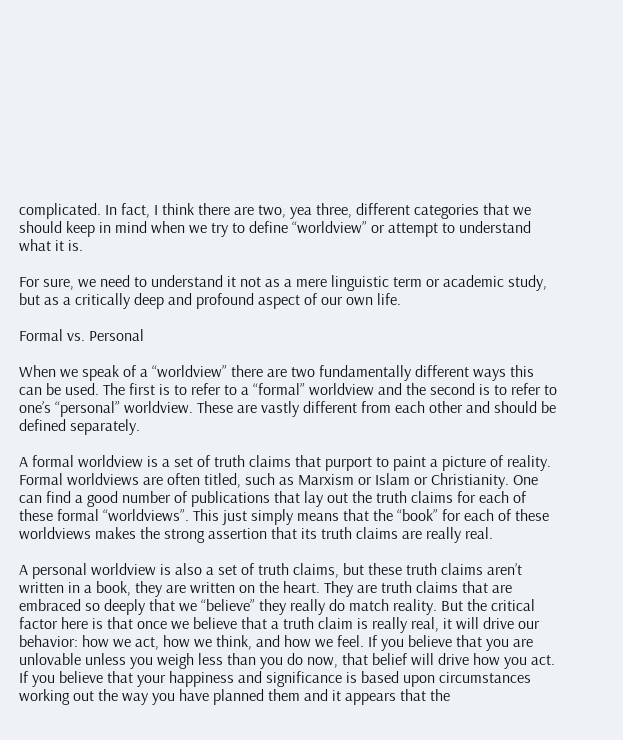complicated. In fact, I think there are two, yea three, different categories that we should keep in mind when we try to define “worldview” or attempt to understand what it is.

For sure, we need to understand it not as a mere linguistic term or academic study, but as a critically deep and profound aspect of our own life.

Formal vs. Personal

When we speak of a “worldview” there are two fundamentally different ways this can be used. The first is to refer to a “formal” worldview and the second is to refer to one’s “personal” worldview. These are vastly different from each other and should be defined separately.

A formal worldview is a set of truth claims that purport to paint a picture of reality. Formal worldviews are often titled, such as Marxism or Islam or Christianity. One can find a good number of publications that lay out the truth claims for each of these formal “worldviews”. This just simply means that the “book” for each of these worldviews makes the strong assertion that its truth claims are really real.

A personal worldview is also a set of truth claims, but these truth claims aren’t written in a book, they are written on the heart. They are truth claims that are embraced so deeply that we “believe” they really do match reality. But the critical factor here is that once we believe that a truth claim is really real, it will drive our behavior: how we act, how we think, and how we feel. If you believe that you are unlovable unless you weigh less than you do now, that belief will drive how you act. If you believe that your happiness and significance is based upon circumstances working out the way you have planned them and it appears that the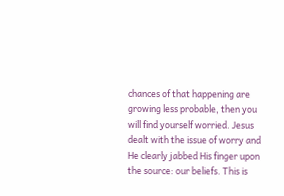chances of that happening are growing less probable, then you will find yourself worried. Jesus dealt with the issue of worry and He clearly jabbed His finger upon the source: our beliefs. This is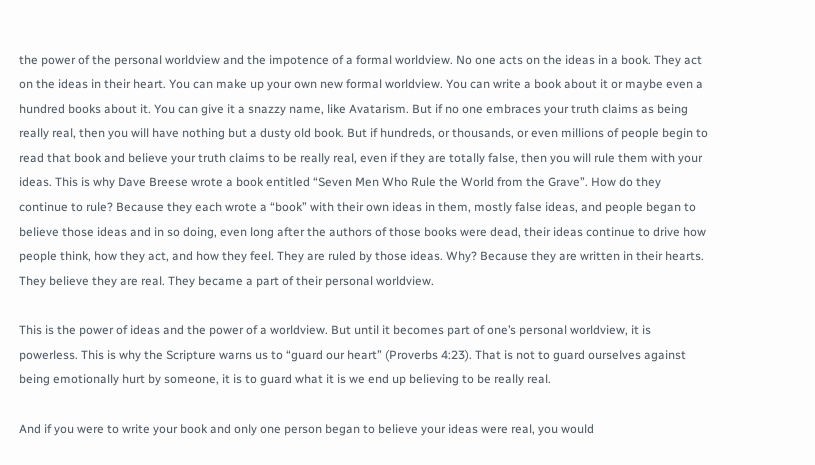the power of the personal worldview and the impotence of a formal worldview. No one acts on the ideas in a book. They act on the ideas in their heart. You can make up your own new formal worldview. You can write a book about it or maybe even a hundred books about it. You can give it a snazzy name, like Avatarism. But if no one embraces your truth claims as being really real, then you will have nothing but a dusty old book. But if hundreds, or thousands, or even millions of people begin to read that book and believe your truth claims to be really real, even if they are totally false, then you will rule them with your ideas. This is why Dave Breese wrote a book entitled “Seven Men Who Rule the World from the Grave”. How do they continue to rule? Because they each wrote a “book” with their own ideas in them, mostly false ideas, and people began to believe those ideas and in so doing, even long after the authors of those books were dead, their ideas continue to drive how people think, how they act, and how they feel. They are ruled by those ideas. Why? Because they are written in their hearts. They believe they are real. They became a part of their personal worldview.

This is the power of ideas and the power of a worldview. But until it becomes part of one’s personal worldview, it is powerless. This is why the Scripture warns us to “guard our heart” (Proverbs 4:23). That is not to guard ourselves against being emotionally hurt by someone, it is to guard what it is we end up believing to be really real.

And if you were to write your book and only one person began to believe your ideas were real, you would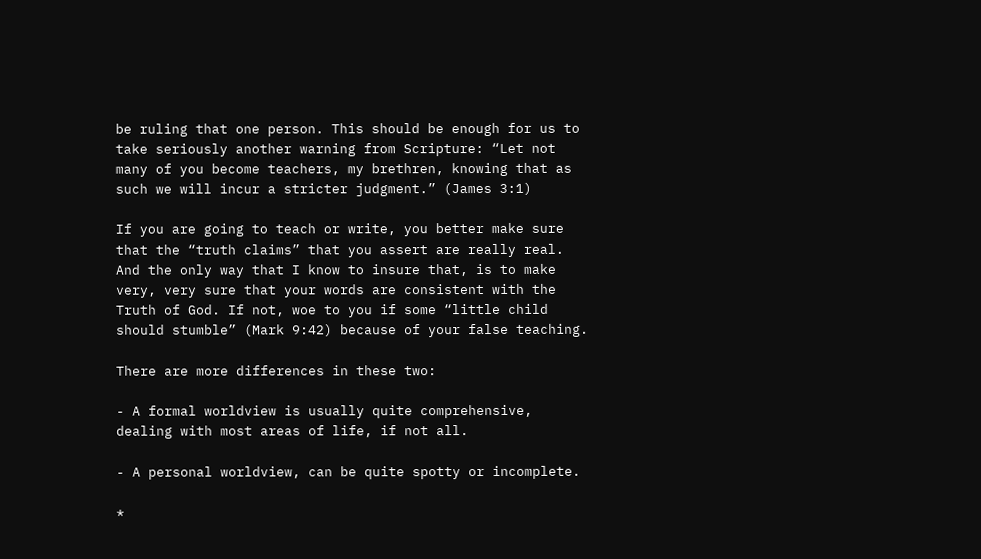be ruling that one person. This should be enough for us to take seriously another warning from Scripture: “Let not many of you become teachers, my brethren, knowing that as such we will incur a stricter judgment.” (James 3:1)

If you are going to teach or write, you better make sure that the “truth claims” that you assert are really real. And the only way that I know to insure that, is to make very, very sure that your words are consistent with the Truth of God. If not, woe to you if some “little child should stumble” (Mark 9:42) because of your false teaching.

There are more differences in these two:

- A formal worldview is usually quite comprehensive, dealing with most areas of life, if not all.

- A personal worldview, can be quite spotty or incomplete.

*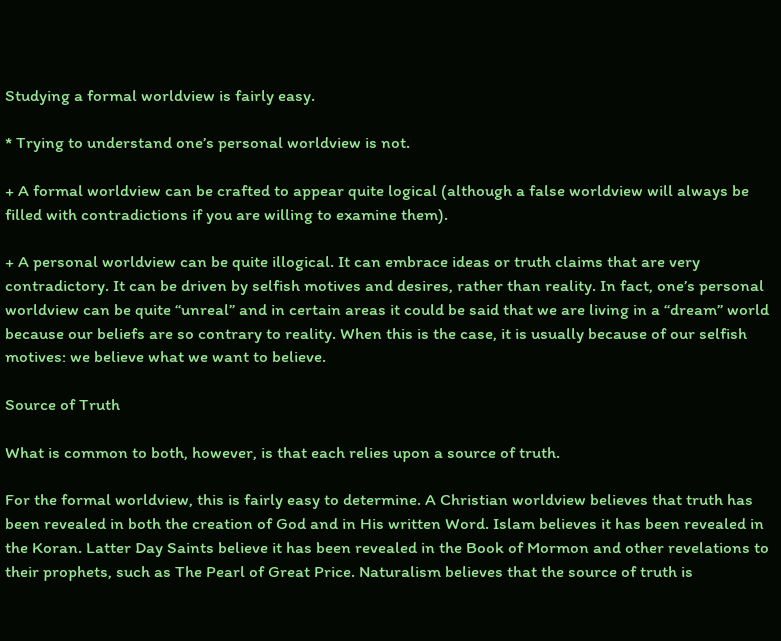Studying a formal worldview is fairly easy.

* Trying to understand one’s personal worldview is not.

+ A formal worldview can be crafted to appear quite logical (although a false worldview will always be filled with contradictions if you are willing to examine them).

+ A personal worldview can be quite illogical. It can embrace ideas or truth claims that are very contradictory. It can be driven by selfish motives and desires, rather than reality. In fact, one’s personal worldview can be quite “unreal” and in certain areas it could be said that we are living in a “dream” world because our beliefs are so contrary to reality. When this is the case, it is usually because of our selfish motives: we believe what we want to believe.

Source of Truth

What is common to both, however, is that each relies upon a source of truth.

For the formal worldview, this is fairly easy to determine. A Christian worldview believes that truth has been revealed in both the creation of God and in His written Word. Islam believes it has been revealed in the Koran. Latter Day Saints believe it has been revealed in the Book of Mormon and other revelations to their prophets, such as The Pearl of Great Price. Naturalism believes that the source of truth is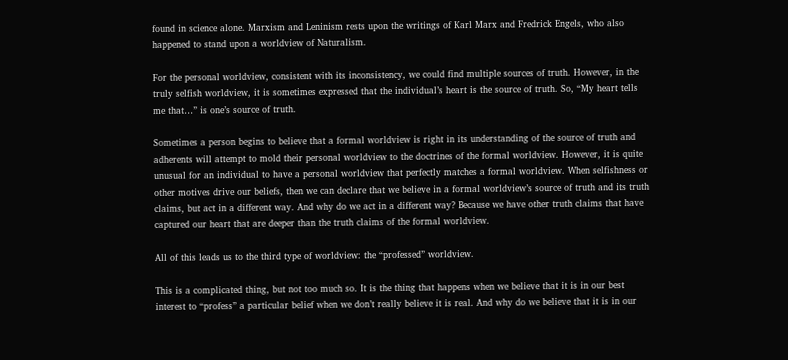found in science alone. Marxism and Leninism rests upon the writings of Karl Marx and Fredrick Engels, who also happened to stand upon a worldview of Naturalism.

For the personal worldview, consistent with its inconsistency, we could find multiple sources of truth. However, in the truly selfish worldview, it is sometimes expressed that the individual’s heart is the source of truth. So, “My heart tells me that…” is one’s source of truth.

Sometimes a person begins to believe that a formal worldview is right in its understanding of the source of truth and adherents will attempt to mold their personal worldview to the doctrines of the formal worldview. However, it is quite unusual for an individual to have a personal worldview that perfectly matches a formal worldview. When selfishness or other motives drive our beliefs, then we can declare that we believe in a formal worldview’s source of truth and its truth claims, but act in a different way. And why do we act in a different way? Because we have other truth claims that have captured our heart that are deeper than the truth claims of the formal worldview.

All of this leads us to the third type of worldview: the “professed” worldview.

This is a complicated thing, but not too much so. It is the thing that happens when we believe that it is in our best interest to “profess” a particular belief when we don’t really believe it is real. And why do we believe that it is in our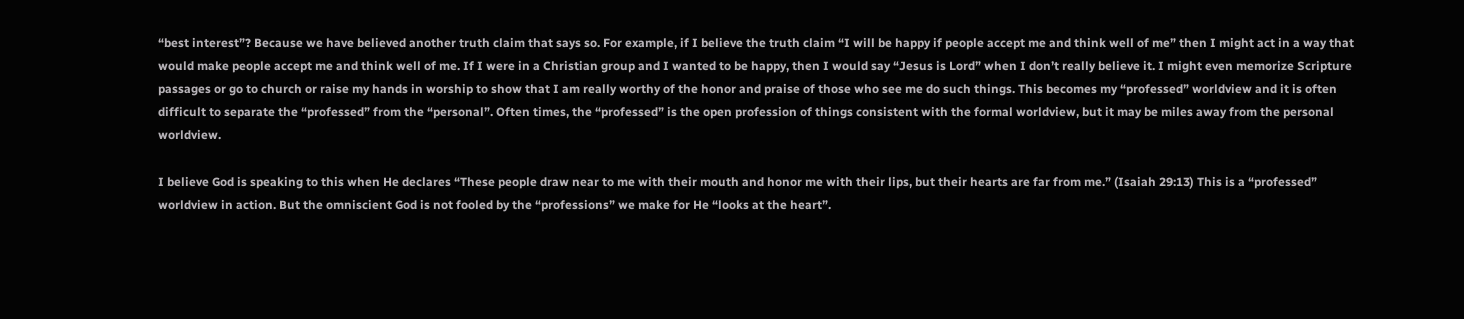“best interest”? Because we have believed another truth claim that says so. For example, if I believe the truth claim “I will be happy if people accept me and think well of me” then I might act in a way that would make people accept me and think well of me. If I were in a Christian group and I wanted to be happy, then I would say “Jesus is Lord” when I don’t really believe it. I might even memorize Scripture passages or go to church or raise my hands in worship to show that I am really worthy of the honor and praise of those who see me do such things. This becomes my “professed” worldview and it is often difficult to separate the “professed” from the “personal”. Often times, the “professed” is the open profession of things consistent with the formal worldview, but it may be miles away from the personal worldview.

I believe God is speaking to this when He declares “These people draw near to me with their mouth and honor me with their lips, but their hearts are far from me.” (Isaiah 29:13) This is a “professed” worldview in action. But the omniscient God is not fooled by the “professions” we make for He “looks at the heart”.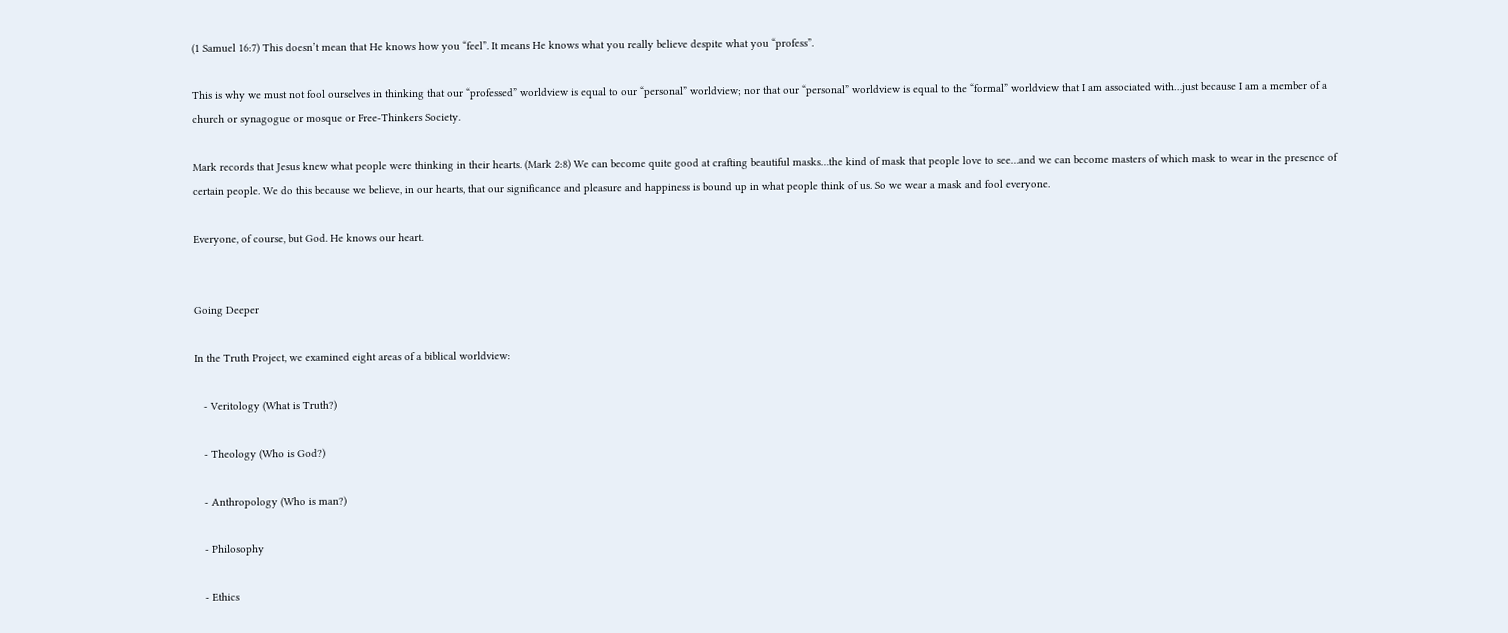(1 Samuel 16:7) This doesn’t mean that He knows how you “feel”. It means He knows what you really believe despite what you “profess”.

This is why we must not fool ourselves in thinking that our “professed” worldview is equal to our “personal” worldview; nor that our “personal” worldview is equal to the “formal” worldview that I am associated with…just because I am a member of a church or synagogue or mosque or Free-Thinkers Society.

Mark records that Jesus knew what people were thinking in their hearts. (Mark 2:8) We can become quite good at crafting beautiful masks…the kind of mask that people love to see…and we can become masters of which mask to wear in the presence of certain people. We do this because we believe, in our hearts, that our significance and pleasure and happiness is bound up in what people think of us. So we wear a mask and fool everyone.

Everyone, of course, but God. He knows our heart.


Going Deeper

In the Truth Project, we examined eight areas of a biblical worldview:

   - Veritology (What is Truth?)

   - Theology (Who is God?)

   - Anthropology (Who is man?)

   - Philosophy

   - Ethics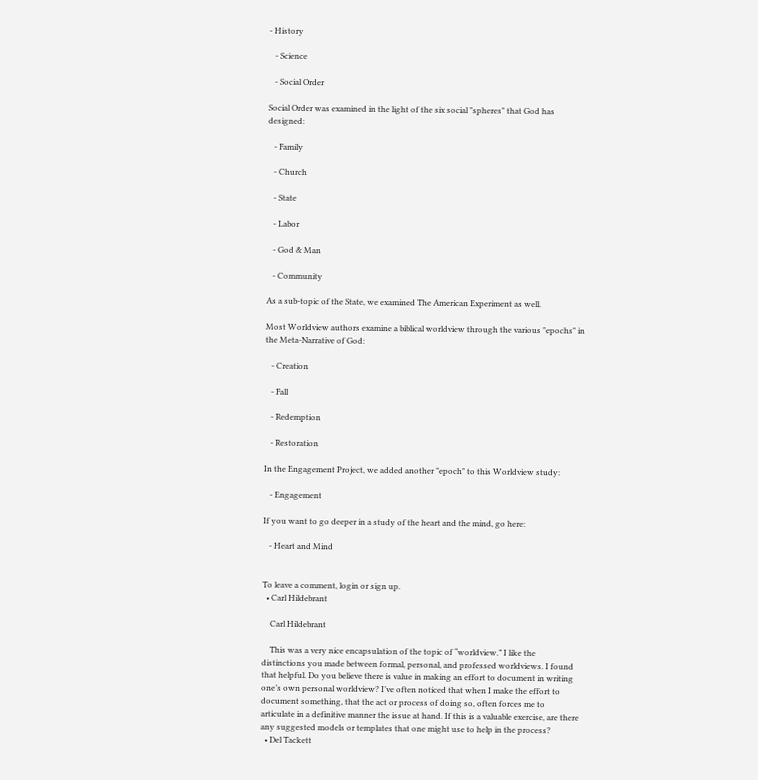- History

   - Science

   - Social Order

Social Order was examined in the light of the six social "spheres" that God has designed:

   - Family

   - Church

   - State

   - Labor

   - God & Man

   - Community

As a sub-topic of the State, we examined The American Experiment as well.

Most Worldview authors examine a biblical worldview through the various "epochs" in the Meta-Narrative of God:

   - Creation

   - Fall

   - Redemption

   - Restoration

In the Engagement Project, we added another "epoch" to this Worldview study:

   - Engagement

If you want to go deeper in a study of the heart and the mind, go here:

   - Heart and Mind


To leave a comment, login or sign up.
  • Carl Hildebrant

    Carl Hildebrant

    This was a very nice encapsulation of the topic of “worldview.” I like the distinctions you made between formal, personal, and professed worldviews. I found that helpful. Do you believe there is value in making an effort to document in writing one’s own personal worldview? I’ve often noticed that when I make the effort to document something, that the act or process of doing so, often forces me to articulate in a definitive manner the issue at hand. If this is a valuable exercise, are there any suggested models or templates that one might use to help in the process?
  • Del Tackett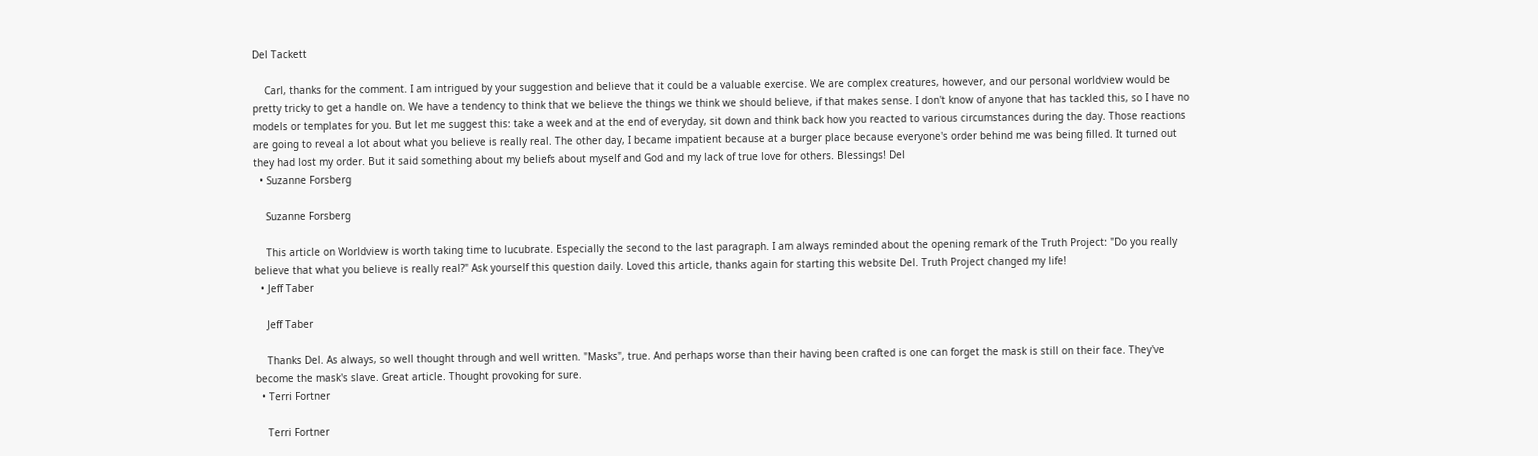Del Tackett

    Carl, thanks for the comment. I am intrigued by your suggestion and believe that it could be a valuable exercise. We are complex creatures, however, and our personal worldview would be pretty tricky to get a handle on. We have a tendency to think that we believe the things we think we should believe, if that makes sense. I don't know of anyone that has tackled this, so I have no models or templates for you. But let me suggest this: take a week and at the end of everyday, sit down and think back how you reacted to various circumstances during the day. Those reactions are going to reveal a lot about what you believe is really real. The other day, I became impatient because at a burger place because everyone's order behind me was being filled. It turned out they had lost my order. But it said something about my beliefs about myself and God and my lack of true love for others. Blessings! Del
  • Suzanne Forsberg

    Suzanne Forsberg

    This article on Worldview is worth taking time to lucubrate. Especially the second to the last paragraph. I am always reminded about the opening remark of the Truth Project: "Do you really believe that what you believe is really real?" Ask yourself this question daily. Loved this article, thanks again for starting this website Del. Truth Project changed my life!
  • Jeff Taber

    Jeff Taber

    Thanks Del. As always, so well thought through and well written. "Masks", true. And perhaps worse than their having been crafted is one can forget the mask is still on their face. They've become the mask's slave. Great article. Thought provoking for sure.
  • Terri Fortner

    Terri Fortner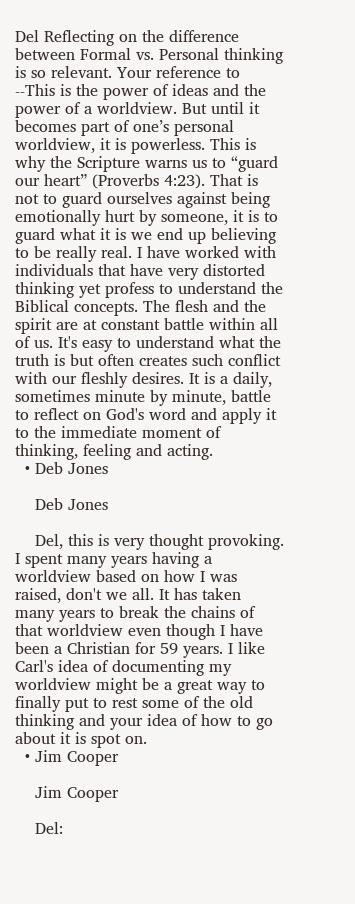Del Reflecting on the difference between Formal vs. Personal thinking is so relevant. Your reference to --This is the power of ideas and the power of a worldview. But until it becomes part of one’s personal worldview, it is powerless. This is why the Scripture warns us to “guard our heart” (Proverbs 4:23). That is not to guard ourselves against being emotionally hurt by someone, it is to guard what it is we end up believing to be really real. I have worked with individuals that have very distorted thinking yet profess to understand the Biblical concepts. The flesh and the spirit are at constant battle within all of us. It's easy to understand what the truth is but often creates such conflict with our fleshly desires. It is a daily, sometimes minute by minute, battle to reflect on God's word and apply it to the immediate moment of thinking, feeling and acting.
  • Deb Jones

    Deb Jones

    Del, this is very thought provoking. I spent many years having a worldview based on how I was raised, don't we all. It has taken many years to break the chains of that worldview even though I have been a Christian for 59 years. I like Carl's idea of documenting my worldview might be a great way to finally put to rest some of the old thinking and your idea of how to go about it is spot on.
  • Jim Cooper

    Jim Cooper

    Del: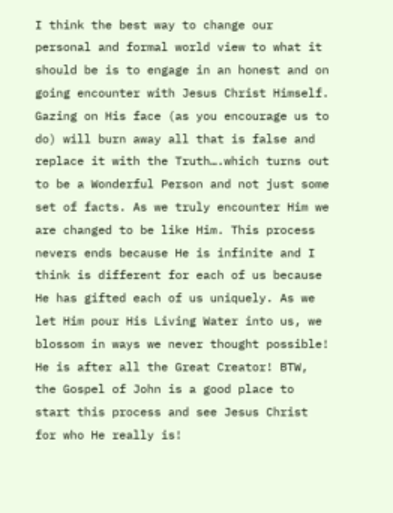I think the best way to change our personal and formal world view to what it should be is to engage in an honest and on going encounter with Jesus Christ Himself. Gazing on His face (as you encourage us to do) will burn away all that is false and replace it with the Truth….which turns out to be a Wonderful Person and not just some set of facts. As we truly encounter Him we are changed to be like Him. This process nevers ends because He is infinite and I think is different for each of us because He has gifted each of us uniquely. As we let Him pour His Living Water into us, we blossom in ways we never thought possible! He is after all the Great Creator! BTW, the Gospel of John is a good place to start this process and see Jesus Christ for who He really is!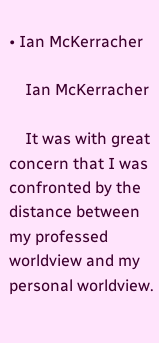• Ian McKerracher

    Ian McKerracher

    It was with great concern that I was confronted by the distance between my professed worldview and my personal worldview.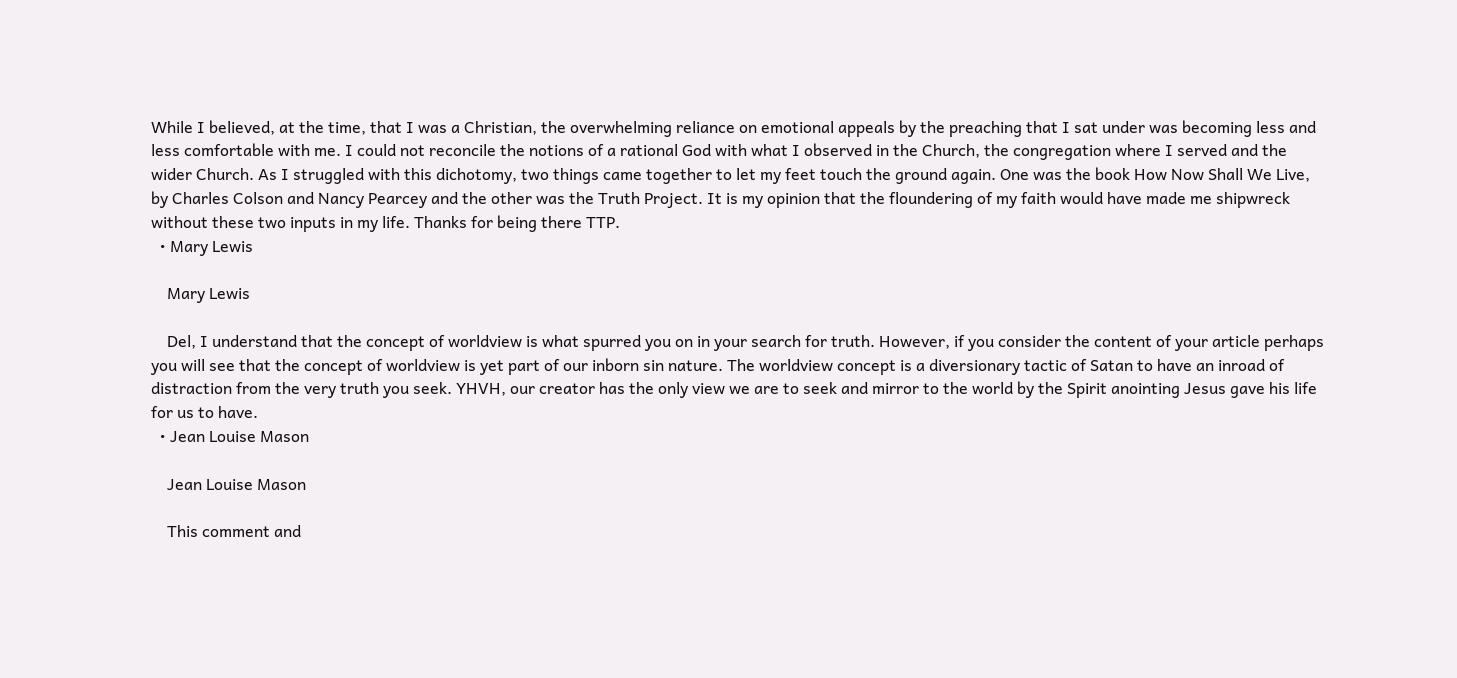While I believed, at the time, that I was a Christian, the overwhelming reliance on emotional appeals by the preaching that I sat under was becoming less and less comfortable with me. I could not reconcile the notions of a rational God with what I observed in the Church, the congregation where I served and the wider Church. As I struggled with this dichotomy, two things came together to let my feet touch the ground again. One was the book How Now Shall We Live, by Charles Colson and Nancy Pearcey and the other was the Truth Project. It is my opinion that the floundering of my faith would have made me shipwreck without these two inputs in my life. Thanks for being there TTP.
  • Mary Lewis

    Mary Lewis

    Del, I understand that the concept of worldview is what spurred you on in your search for truth. However, if you consider the content of your article perhaps you will see that the concept of worldview is yet part of our inborn sin nature. The worldview concept is a diversionary tactic of Satan to have an inroad of distraction from the very truth you seek. YHVH, our creator has the only view we are to seek and mirror to the world by the Spirit anointing Jesus gave his life for us to have.
  • Jean Louise Mason

    Jean Louise Mason

    This comment and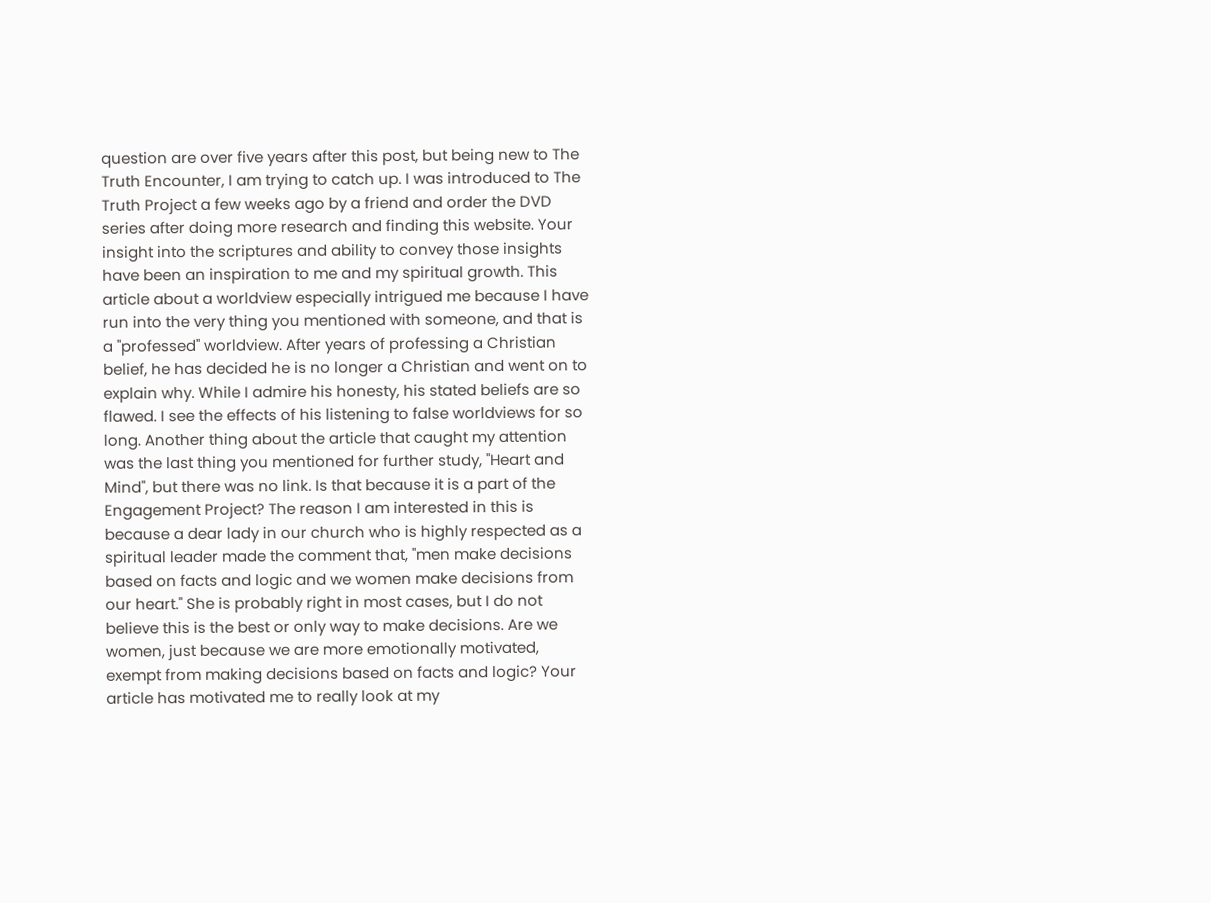question are over five years after this post, but being new to The Truth Encounter, I am trying to catch up. I was introduced to The Truth Project a few weeks ago by a friend and order the DVD series after doing more research and finding this website. Your insight into the scriptures and ability to convey those insights have been an inspiration to me and my spiritual growth. This article about a worldview especially intrigued me because I have run into the very thing you mentioned with someone, and that is a "professed" worldview. After years of professing a Christian belief, he has decided he is no longer a Christian and went on to explain why. While I admire his honesty, his stated beliefs are so flawed. I see the effects of his listening to false worldviews for so long. Another thing about the article that caught my attention was the last thing you mentioned for further study, "Heart and Mind", but there was no link. Is that because it is a part of the Engagement Project? The reason I am interested in this is because a dear lady in our church who is highly respected as a spiritual leader made the comment that, "men make decisions based on facts and logic and we women make decisions from our heart." She is probably right in most cases, but I do not believe this is the best or only way to make decisions. Are we women, just because we are more emotionally motivated, exempt from making decisions based on facts and logic? Your article has motivated me to really look at my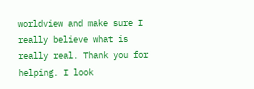worldview and make sure I really believe what is really real. Thank you for helping. I look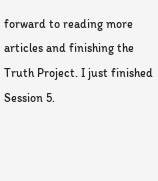forward to reading more articles and finishing the Truth Project. I just finished Session 5.